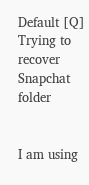Default [Q] Trying to recover Snapchat folder


I am using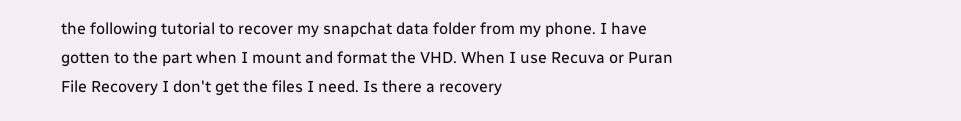the following tutorial to recover my snapchat data folder from my phone. I have gotten to the part when I mount and format the VHD. When I use Recuva or Puran File Recovery I don't get the files I need. Is there a recovery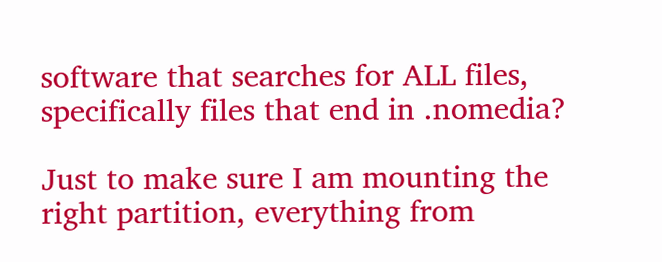software that searches for ALL files, specifically files that end in .nomedia?

Just to make sure I am mounting the right partition, everything from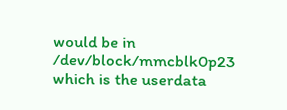would be in /dev/block/mmcblk0p23 which is the userdata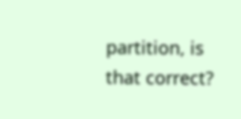partition, is that correct?